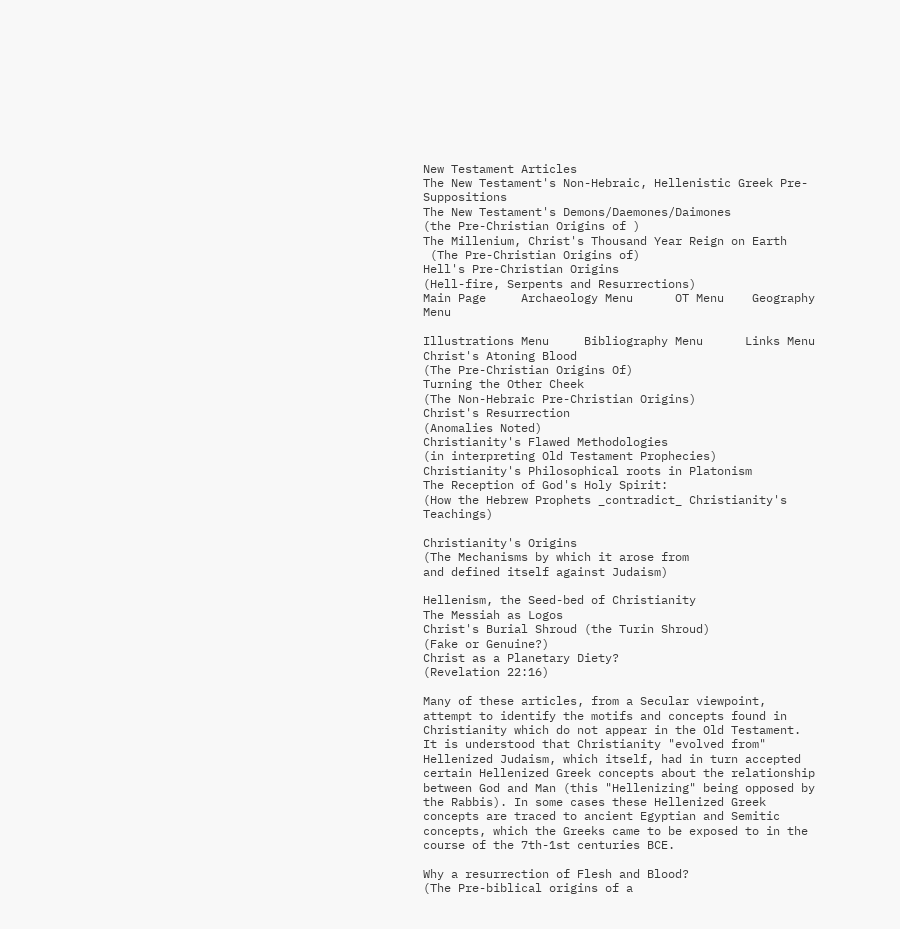New Testament Articles
The New Testament's Non-Hebraic, Hellenistic Greek Pre-Suppositions
The New Testament's Demons/Daemones/Daimones
(the Pre-Christian Origins of )
The Millenium, Christ's Thousand Year Reign on Earth
 (The Pre-Christian Origins of)
Hell's Pre-Christian Origins
(Hell-fire, Serpents and Resurrections)
Main Page     Archaeology Menu      OT Menu    Geography Menu

Illustrations Menu     Bibliography Menu      Links Menu
Christ's Atoning Blood
(The Pre-Christian Origins Of)
Turning the Other Cheek
(The Non-Hebraic Pre-Christian Origins)
Christ's Resurrection
(Anomalies Noted)
Christianity's Flawed Methodologies
(in interpreting Old Testament Prophecies)
Christianity's Philosophical roots in Platonism
The Reception of God's Holy Spirit:
(How the Hebrew Prophets _contradict_ Christianity's Teachings)

Christianity's Origins
(The Mechanisms by which it arose from
and defined itself against Judaism)

Hellenism, the Seed-bed of Christianity
The Messiah as Logos
Christ's Burial Shroud (the Turin Shroud)
(Fake or Genuine?)
Christ as a Planetary Diety?
(Revelation 22:16)

Many of these articles, from a Secular viewpoint, attempt to identify the motifs and concepts found in Christianity which do not appear in the Old Testament. It is understood that Christianity "evolved from" Hellenized Judaism, which itself, had in turn accepted certain Hellenized Greek concepts about the relationship between God and Man (this "Hellenizing" being opposed by the Rabbis). In some cases these Hellenized Greek concepts are traced to ancient Egyptian and Semitic concepts, which the Greeks came to be exposed to in the course of the 7th-1st centuries BCE.

Why a resurrection of Flesh and Blood?
(The Pre-biblical origins of a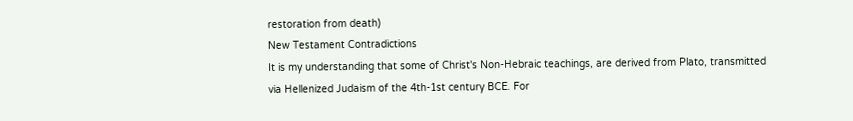restoration from death)
New Testament Contradictions
It is my understanding that some of Christ's Non-Hebraic teachings, are derived from Plato, transmitted via Hellenized Judaism of the 4th-1st century BCE. For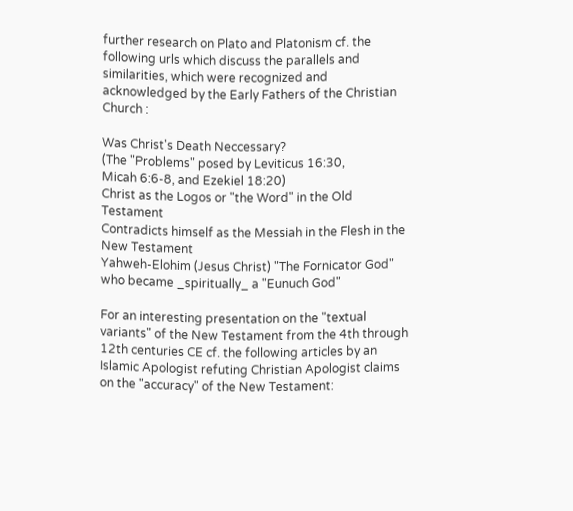further research on Plato and Platonism cf. the following urls which discuss the parallels and similarities, which were recognized and acknowledged by the Early Fathers of the Christian Church :

Was Christ's Death Neccessary?
(The "Problems" posed by Leviticus 16:30,
Micah 6:6-8, and Ezekiel 18:20)
Christ as the Logos or "the Word" in the Old Testament
Contradicts himself as the Messiah in the Flesh in the New Testament
Yahweh-Elohim (Jesus Christ) "The Fornicator God" who became _spiritually_ a "Eunuch God"

For an interesting presentation on the "textual variants" of the New Testament from the 4th through 12th centuries CE cf. the following articles by an Islamic Apologist refuting Christian Apologist claims on the "accuracy" of the New Testament: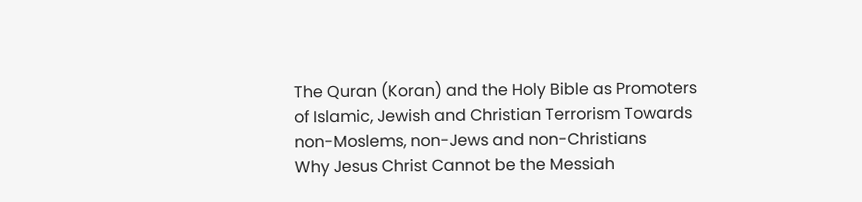The Quran (Koran) and the Holy Bible as Promoters of Islamic, Jewish and Christian Terrorism Towards non-Moslems, non-Jews and non-Christians
Why Jesus Christ Cannot be the Messiah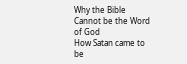Why the Bible Cannot be the Word of God
How Satan came to be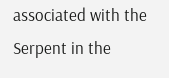associated with the Serpent in the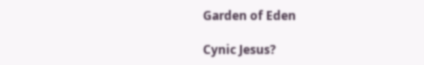Garden of Eden

Cynic Jesus?